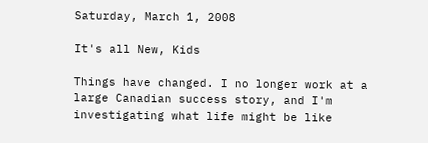Saturday, March 1, 2008

It's all New, Kids

Things have changed. I no longer work at a large Canadian success story, and I'm investigating what life might be like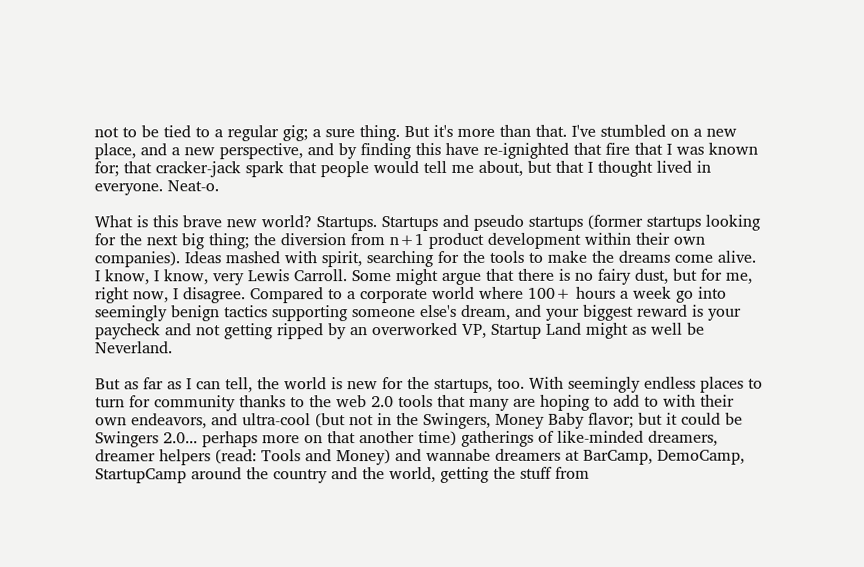not to be tied to a regular gig; a sure thing. But it's more than that. I've stumbled on a new place, and a new perspective, and by finding this have re-ignighted that fire that I was known for; that cracker-jack spark that people would tell me about, but that I thought lived in everyone. Neat-o.

What is this brave new world? Startups. Startups and pseudo startups (former startups looking for the next big thing; the diversion from n+1 product development within their own companies). Ideas mashed with spirit, searching for the tools to make the dreams come alive. I know, I know, very Lewis Carroll. Some might argue that there is no fairy dust, but for me, right now, I disagree. Compared to a corporate world where 100+ hours a week go into seemingly benign tactics supporting someone else's dream, and your biggest reward is your paycheck and not getting ripped by an overworked VP, Startup Land might as well be Neverland.

But as far as I can tell, the world is new for the startups, too. With seemingly endless places to turn for community thanks to the web 2.0 tools that many are hoping to add to with their own endeavors, and ultra-cool (but not in the Swingers, Money Baby flavor; but it could be Swingers 2.0... perhaps more on that another time) gatherings of like-minded dreamers, dreamer helpers (read: Tools and Money) and wannabe dreamers at BarCamp, DemoCamp, StartupCamp around the country and the world, getting the stuff from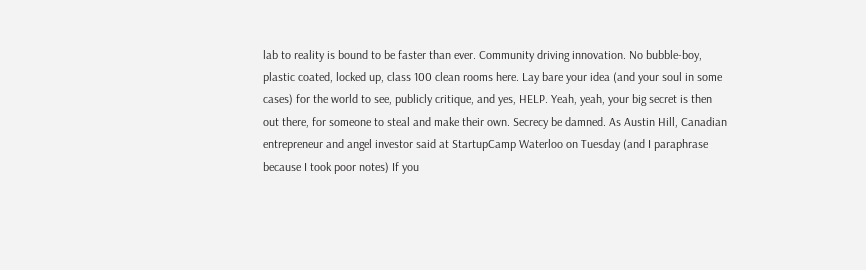lab to reality is bound to be faster than ever. Community driving innovation. No bubble-boy, plastic coated, locked up, class 100 clean rooms here. Lay bare your idea (and your soul in some cases) for the world to see, publicly critique, and yes, HELP. Yeah, yeah, your big secret is then out there, for someone to steal and make their own. Secrecy be damned. As Austin Hill, Canadian entrepreneur and angel investor said at StartupCamp Waterloo on Tuesday (and I paraphrase because I took poor notes) If you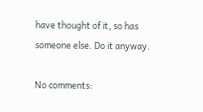have thought of it, so has someone else. Do it anyway.

No comments: